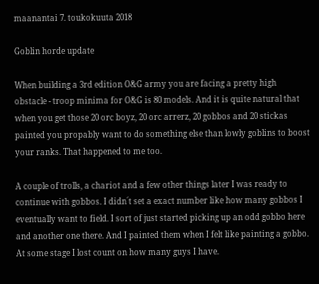maanantai 7. toukokuuta 2018

Goblin horde update

When building a 3rd edition O&G army you are facing a pretty high obstacle - troop minima for O&G is 80 models. And it is quite natural that when you get those 20 orc boyz, 20 orc arrerz, 20 gobbos and 20 stickas painted you propably want to do something else than lowly goblins to boost your ranks. That happened to me too.

A couple of trolls, a chariot and a few other things later I was ready to continue with gobbos. I didn´t set a exact number like how many gobbos I eventually want to field. I sort of just started picking up an odd gobbo here and another one there. And I painted them when I felt like painting a gobbo. At some stage I lost count on how many guys I have.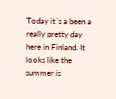Today it´s a been a really pretty day here in Finland. It looks like the summer is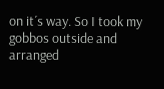on it´s way. So I took my gobbos outside and arranged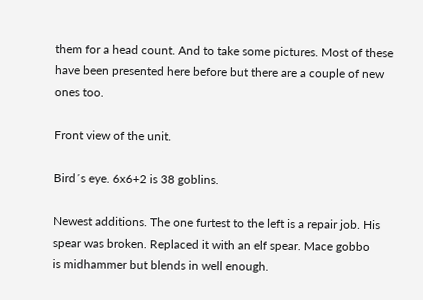them for a head count. And to take some pictures. Most of these have been presented here before but there are a couple of new ones too.

Front view of the unit.

Bird´s eye. 6x6+2 is 38 goblins.

Newest additions. The one furtest to the left is a repair job. His
spear was broken. Replaced it with an elf spear. Mace gobbo
is midhammer but blends in well enough.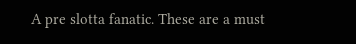A pre slotta fanatic. These are a must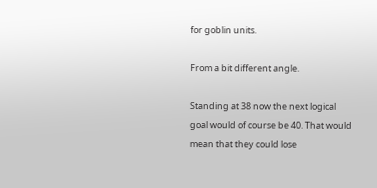for goblin units.

From a bit different angle.

Standing at 38 now the next logical goal would of course be 40. That would mean that they could lose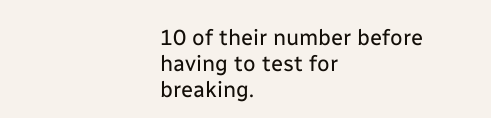10 of their number before having to test for breaking.